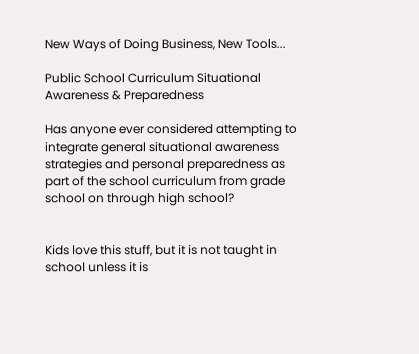New Ways of Doing Business, New Tools...

Public School Curriculum Situational Awareness & Preparedness

Has anyone ever considered attempting to integrate general situational awareness strategies and personal preparedness as part of the school curriculum from grade school on through high school?


Kids love this stuff, but it is not taught in school unless it is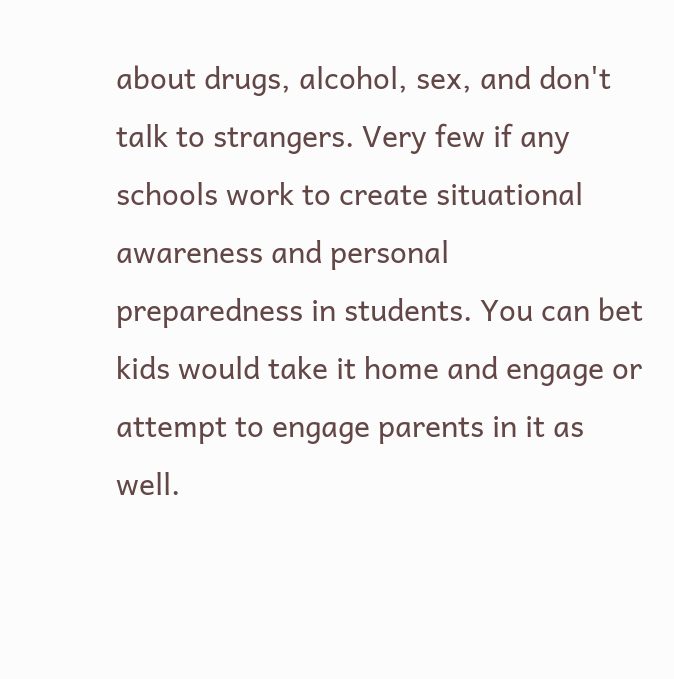about drugs, alcohol, sex, and don't talk to strangers. Very few if any schools work to create situational awareness and personal preparedness in students. You can bet kids would take it home and engage or attempt to engage parents in it as well.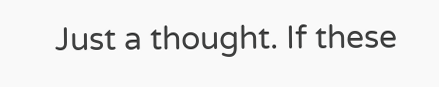Just a thought. If these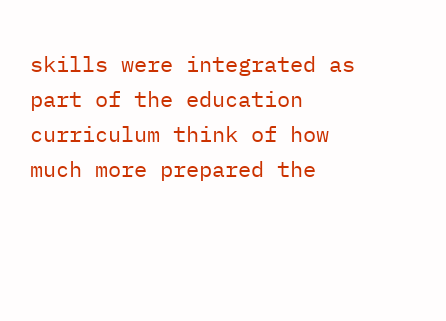skills were integrated as part of the education curriculum think of how much more prepared the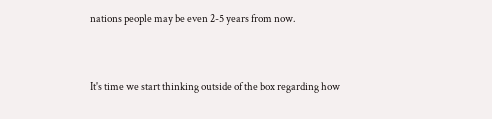nations people may be even 2-5 years from now.


It's time we start thinking outside of the box regarding how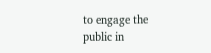to engage the public in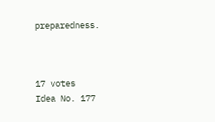preparedness.



17 votes
Idea No. 177